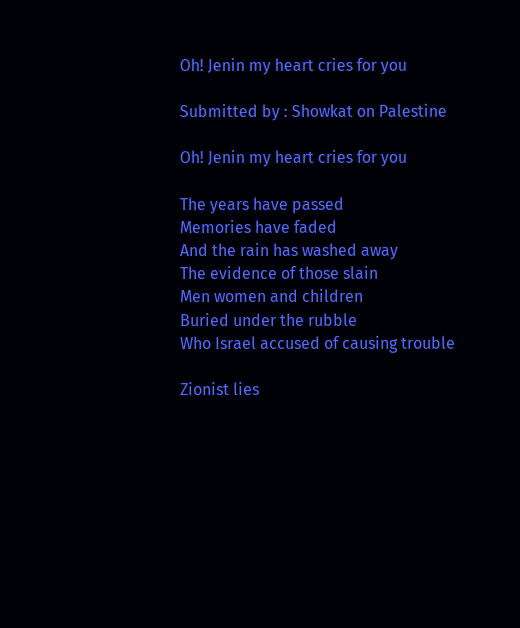Oh! Jenin my heart cries for you

Submitted by : Showkat on Palestine

Oh! Jenin my heart cries for you

The years have passed
Memories have faded
And the rain has washed away
The evidence of those slain
Men women and children
Buried under the rubble
Who Israel accused of causing trouble

Zionist lies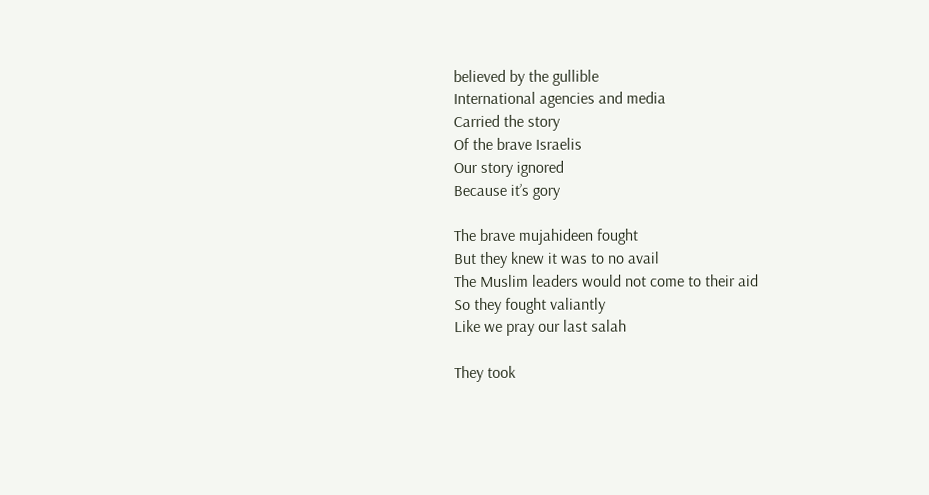believed by the gullible
International agencies and media
Carried the story
Of the brave Israelis
Our story ignored
Because it’s gory

The brave mujahideen fought
But they knew it was to no avail
The Muslim leaders would not come to their aid
So they fought valiantly
Like we pray our last salah

They took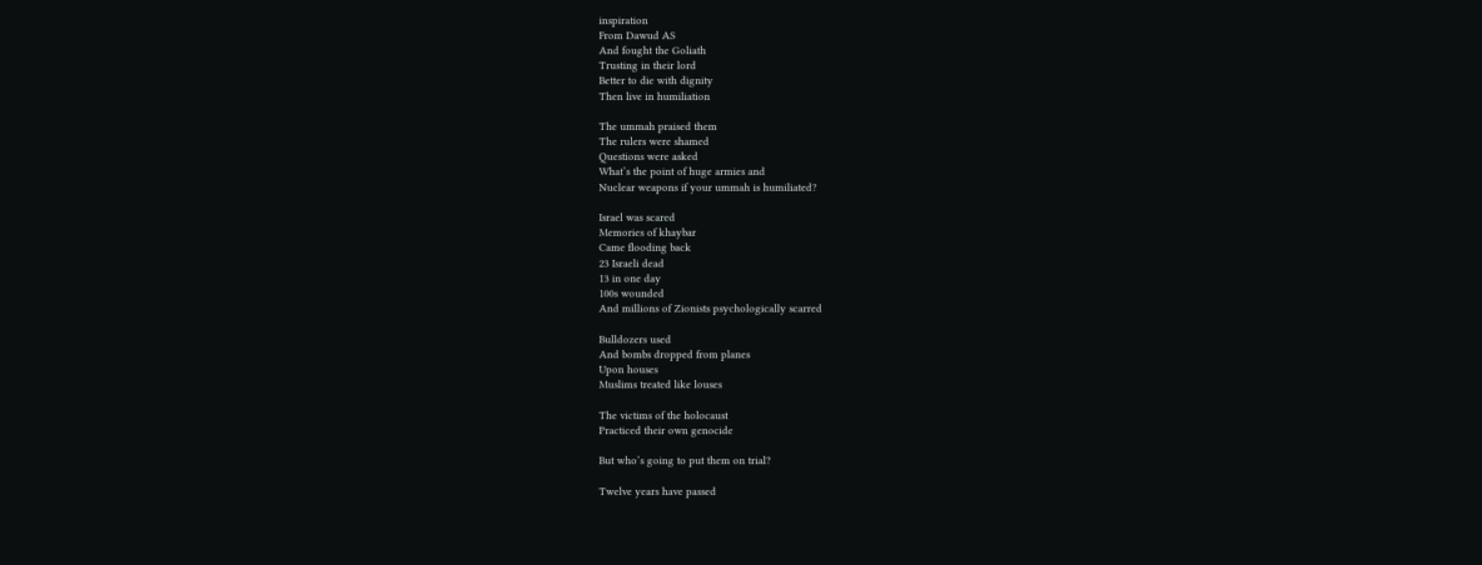inspiration
From Dawud AS
And fought the Goliath
Trusting in their lord
Better to die with dignity
Then live in humiliation

The ummah praised them
The rulers were shamed
Questions were asked
What’s the point of huge armies and
Nuclear weapons if your ummah is humiliated?

Israel was scared
Memories of khaybar
Came flooding back
23 Israeli dead
13 in one day
100s wounded
And millions of Zionists psychologically scarred

Bulldozers used
And bombs dropped from planes
Upon houses
Muslims treated like louses

The victims of the holocaust
Practiced their own genocide

But who’s going to put them on trial?

Twelve years have passed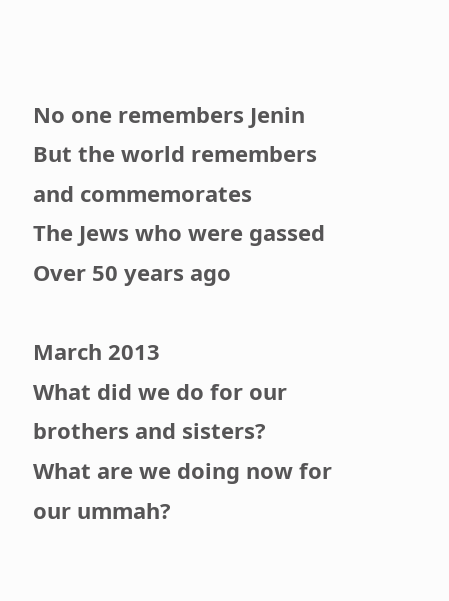No one remembers Jenin
But the world remembers and commemorates
The Jews who were gassed
Over 50 years ago

March 2013
What did we do for our brothers and sisters?
What are we doing now for our ummah?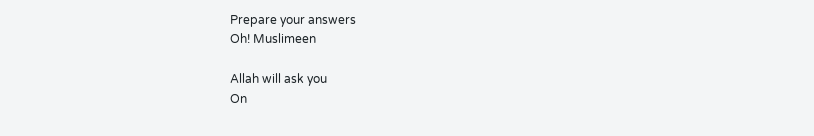Prepare your answers
Oh! Muslimeen

Allah will ask you
On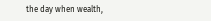the day when wealth,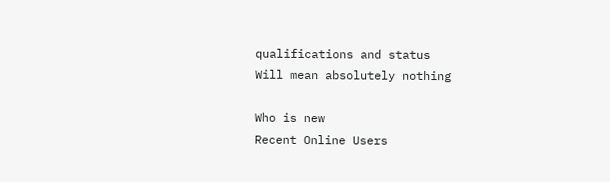qualifications and status
Will mean absolutely nothing

Who is new
Recent Online Users